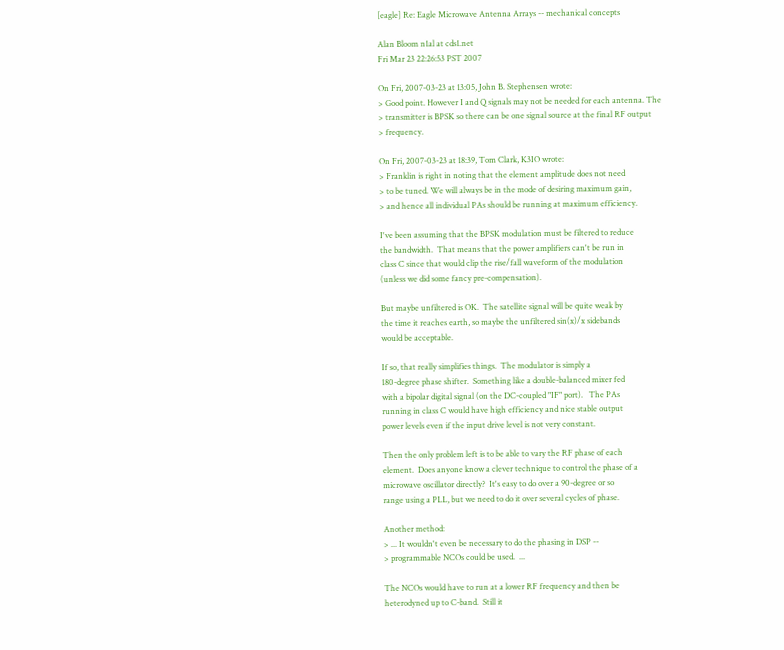[eagle] Re: Eagle Microwave Antenna Arrays -- mechanical concepts

Alan Bloom n1al at cds1.net
Fri Mar 23 22:26:53 PST 2007

On Fri, 2007-03-23 at 13:05, John B. Stephensen wrote:
> Good point. However I and Q signals may not be needed for each antenna. The
> transmitter is BPSK so there can be one signal source at the final RF output
> frequency.

On Fri, 2007-03-23 at 18:39, Tom Clark, K3IO wrote:
> Franklin is right in noting that the element amplitude does not need
> to be tuned. We will always be in the mode of desiring maximum gain,
> and hence all individual PAs should be running at maximum efficiency.

I've been assuming that the BPSK modulation must be filtered to reduce
the bandwidth.  That means that the power amplifiers can't be run in
class C since that would clip the rise/fall waveform of the modulation
(unless we did some fancy pre-compensation).

But maybe unfiltered is OK.  The satellite signal will be quite weak by
the time it reaches earth, so maybe the unfiltered sin(x)/x sidebands
would be acceptable.

If so, that really simplifies things.  The modulator is simply a
180-degree phase shifter.  Something like a double-balanced mixer fed
with a bipolar digital signal (on the DC-coupled "IF" port).   The PAs
running in class C would have high efficiency and nice stable output
power levels even if the input drive level is not very constant.

Then the only problem left is to be able to vary the RF phase of each
element.  Does anyone know a clever technique to control the phase of a
microwave oscillator directly?  It's easy to do over a 90-degree or so
range using a PLL, but we need to do it over several cycles of phase.

Another method:
> ... It wouldn't even be necessary to do the phasing in DSP --
> programmable NCOs could be used.  ...

The NCOs would have to run at a lower RF frequency and then be
heterodyned up to C-band.  Still it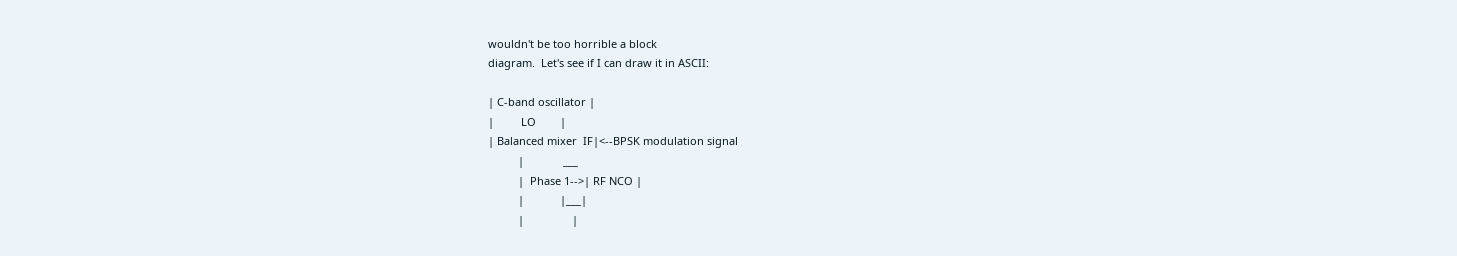wouldn't be too horrible a block
diagram.  Let's see if I can draw it in ASCII:

| C-band oscillator |
|         LO        |
| Balanced mixer  IF|<--BPSK modulation signal
          |             ___
          |  Phase 1-->| RF NCO |
          |            |___|
          |                |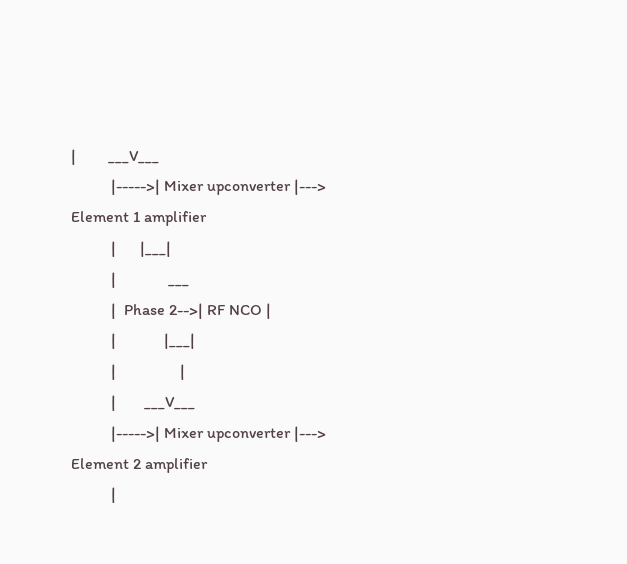|        ___V___
          |----->| Mixer upconverter |---> Element 1 amplifier
          |      |___|
          |             ___
          |  Phase 2-->| RF NCO |
          |            |___|
          |                |
          |       ___V___
          |----->| Mixer upconverter |---> Element 2 amplifier
          |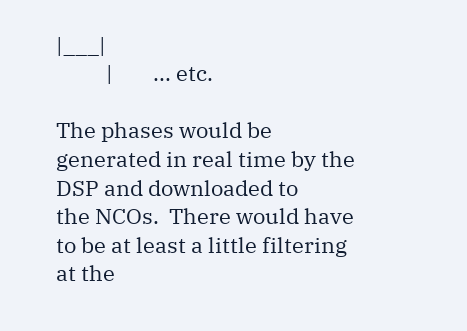|___|
          |        ... etc.

The phases would be generated in real time by the DSP and downloaded to
the NCOs.  There would have to be at least a little filtering at the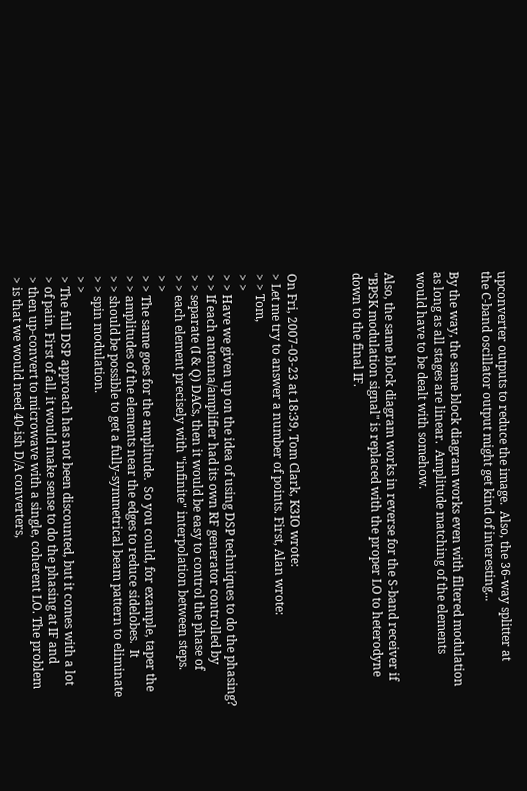upconverter outputs to reduce the image.  Also, the 36-way splitter at
the C-band oscillator output might get kind of interesting...

By the way, the same block diagram works even with filtered modulation
as long as all stages are linear.  Amplitude matching of the elements
would have to be dealt with somehow.

Also, the same block diagram works in reverse for the S-band receiver if
"BPSK modulation signal" is replaced with the proper LO to heterodyne
down to the final IF.



On Fri, 2007-03-23 at 18:39, Tom Clark, K3IO wrote:
> Let me try to answer a number of points. First, Alan wrote:
> > Tom,
> >
> > Have we given up on the idea of using DSP techniques to do the phasing?
> > If each antenna/amplifier had its own RF generator controlled by
> > separate (I & Q) DACs, then it would be easy to control the phase of
> > each element precisely with "infinite" interpolation between steps.
> >
> > The same goes for the amplitude.  So you could, for example, taper the
> > amplitudes of the elements near the edges to reduce sidelobes.  It
> > should be possible to get a fully-symmetrical beam pattern to eliminate
> > spin modulation.
> >
> The full DSP approach has not been discounted, but it comes with a lot
> of pain. First of all, it would make sense to do the phasing at IF and
> then up-convert to microwave with a single, coherent LO. The problem
> is that we would need 40-ish D/A converters,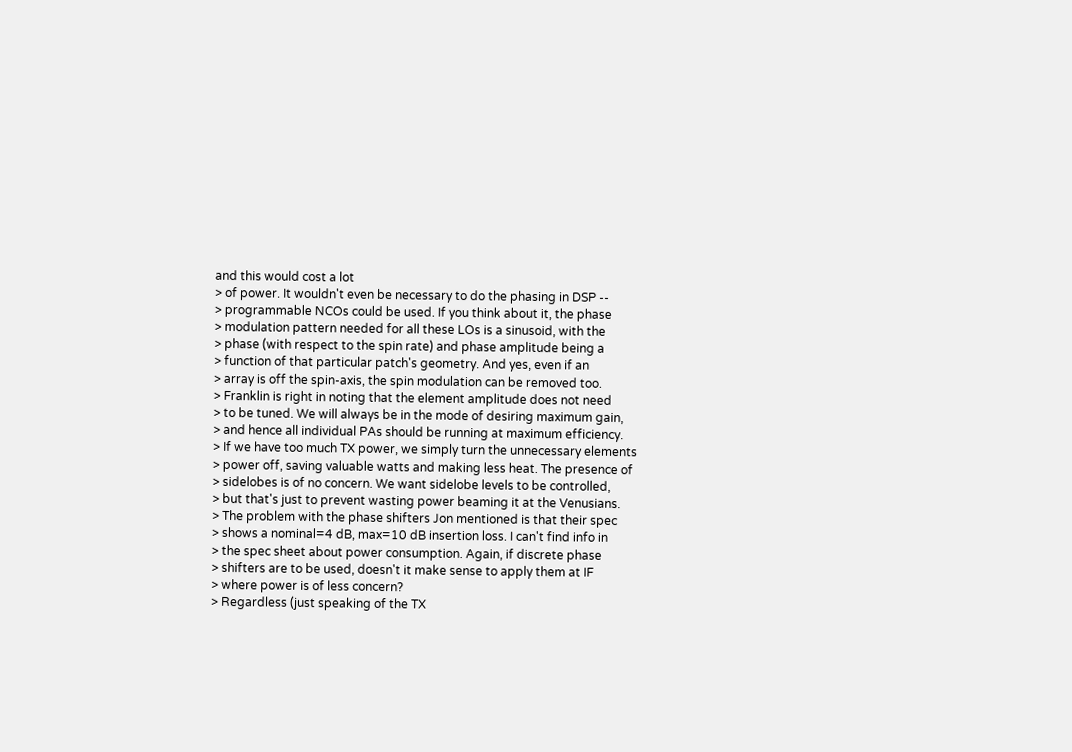and this would cost a lot
> of power. It wouldn't even be necessary to do the phasing in DSP --
> programmable NCOs could be used. If you think about it, the phase
> modulation pattern needed for all these LOs is a sinusoid, with the
> phase (with respect to the spin rate) and phase amplitude being a
> function of that particular patch's geometry. And yes, even if an
> array is off the spin-axis, the spin modulation can be removed too.
> Franklin is right in noting that the element amplitude does not need
> to be tuned. We will always be in the mode of desiring maximum gain,
> and hence all individual PAs should be running at maximum efficiency.
> If we have too much TX power, we simply turn the unnecessary elements
> power off, saving valuable watts and making less heat. The presence of
> sidelobes is of no concern. We want sidelobe levels to be controlled,
> but that's just to prevent wasting power beaming it at the Venusians.
> The problem with the phase shifters Jon mentioned is that their spec
> shows a nominal=4 dB, max=10 dB insertion loss. I can't find info in
> the spec sheet about power consumption. Again, if discrete phase
> shifters are to be used, doesn't it make sense to apply them at IF
> where power is of less concern?
> Regardless (just speaking of the TX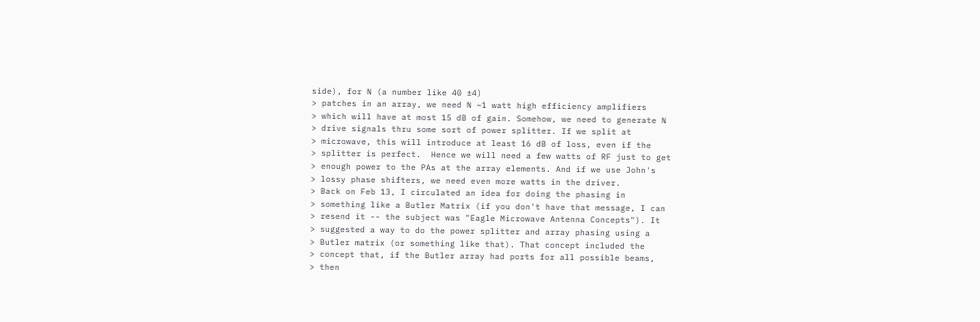side), for N (a number like 40 ±4)
> patches in an array, we need N ~1 watt high efficiency amplifiers
> which will have at most 15 dB of gain. Somehow, we need to generate N
> drive signals thru some sort of power splitter. If we split at
> microwave, this will introduce at least 16 dB of loss, even if the
> splitter is perfect.  Hence we will need a few watts of RF just to get
> enough power to the PAs at the array elements. And if we use John's
> lossy phase shifters, we need even more watts in the driver.
> Back on Feb 13, I circulated an idea for doing the phasing in
> something like a Butler Matrix (if you don't have that message, I can
> resend it -- the subject was "Eagle Microwave Antenna Concepts"). It
> suggested a way to do the power splitter and array phasing using a
> Butler matrix (or something like that). That concept included the
> concept that, if the Butler array had ports for all possible beams,
> then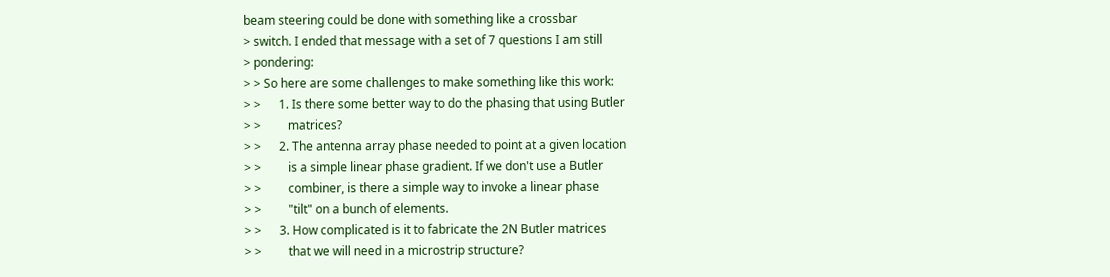beam steering could be done with something like a crossbar
> switch. I ended that message with a set of 7 questions I am still
> pondering:
> > So here are some challenges to make something like this work:
> >      1. Is there some better way to do the phasing that using Butler
> >         matrices?
> >      2. The antenna array phase needed to point at a given location
> >         is a simple linear phase gradient. If we don't use a Butler
> >         combiner, is there a simple way to invoke a linear phase
> >         "tilt" on a bunch of elements.
> >      3. How complicated is it to fabricate the 2N Butler matrices
> >         that we will need in a microstrip structure?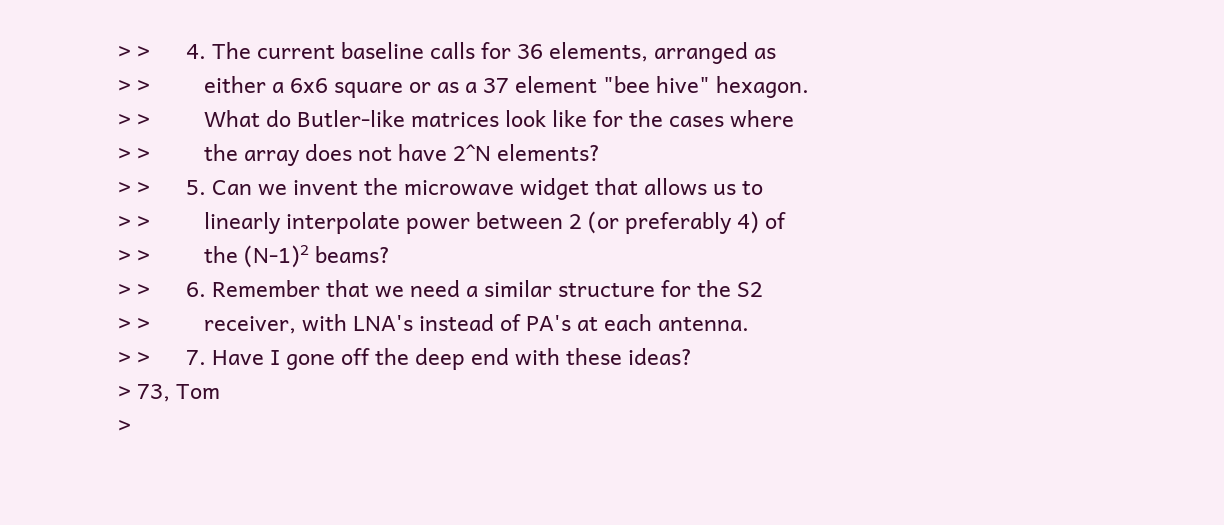> >      4. The current baseline calls for 36 elements, arranged as
> >         either a 6x6 square or as a 37 element "bee hive" hexagon.
> >         What do Butler-like matrices look like for the cases where
> >         the array does not have 2^N elements?
> >      5. Can we invent the microwave widget that allows us to
> >         linearly interpolate power between 2 (or preferably 4) of
> >         the (N-1)² beams?
> >      6. Remember that we need a similar structure for the S2
> >         receiver, with LNA's instead of PA's at each antenna.
> >      7. Have I gone off the deep end with these ideas?
> 73, Tom
>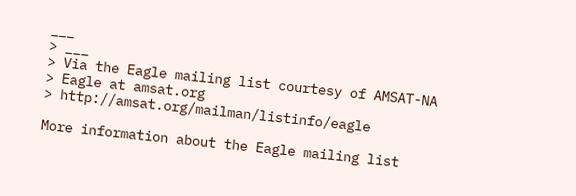___
> ___
> Via the Eagle mailing list courtesy of AMSAT-NA
> Eagle at amsat.org
> http://amsat.org/mailman/listinfo/eagle

More information about the Eagle mailing list